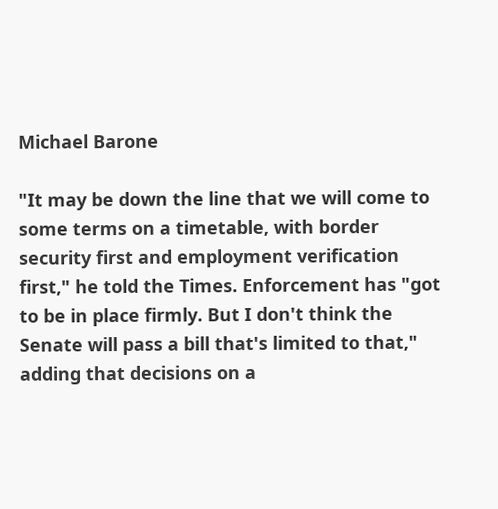Michael Barone

"It may be down the line that we will come to some terms on a timetable, with border security first and employment verification first," he told the Times. Enforcement has "got to be in place firmly. But I don't think the Senate will pass a bill that's limited to that," adding that decisions on a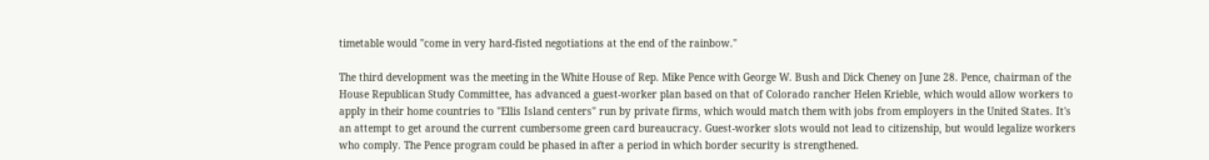timetable would "come in very hard-fisted negotiations at the end of the rainbow."

The third development was the meeting in the White House of Rep. Mike Pence with George W. Bush and Dick Cheney on June 28. Pence, chairman of the House Republican Study Committee, has advanced a guest-worker plan based on that of Colorado rancher Helen Krieble, which would allow workers to apply in their home countries to "Ellis Island centers" run by private firms, which would match them with jobs from employers in the United States. It's an attempt to get around the current cumbersome green card bureaucracy. Guest-worker slots would not lead to citizenship, but would legalize workers who comply. The Pence program could be phased in after a period in which border security is strengthened.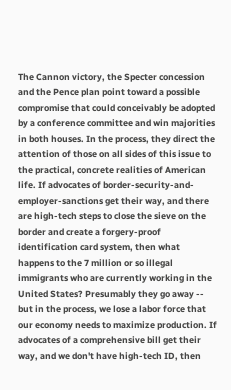The Cannon victory, the Specter concession and the Pence plan point toward a possible compromise that could conceivably be adopted by a conference committee and win majorities in both houses. In the process, they direct the attention of those on all sides of this issue to the practical, concrete realities of American life. If advocates of border-security-and-employer-sanctions get their way, and there are high-tech steps to close the sieve on the border and create a forgery-proof identification card system, then what happens to the 7 million or so illegal immigrants who are currently working in the United States? Presumably they go away -- but in the process, we lose a labor force that our economy needs to maximize production. If advocates of a comprehensive bill get their way, and we don't have high-tech ID, then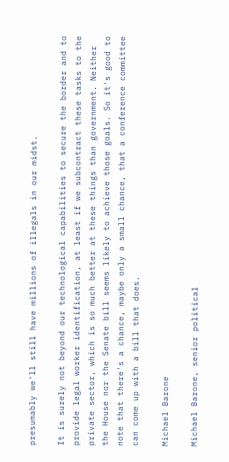presumably we'll still have millions of illegals in our midst.

It is surely not beyond our technological capabilities to secure the border and to provide legal worker identification, at least if we subcontract these tasks to the private sector, which is so much better at these things than government. Neither the House nor the Senate bill seems likely to achieve those goals. So it's good to note that there's a chance, maybe only a small chance, that a conference committee can come up with a bill that does.

Michael Barone

Michael Barone, senior political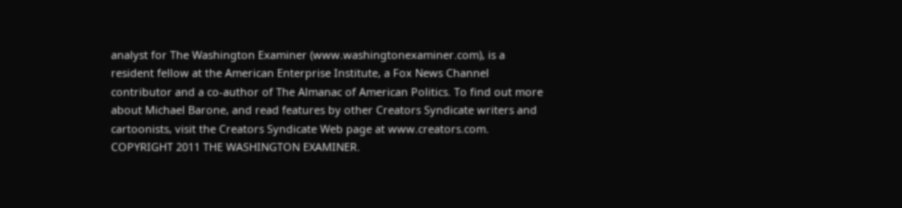analyst for The Washington Examiner (www.washingtonexaminer.com), is a resident fellow at the American Enterprise Institute, a Fox News Channel contributor and a co-author of The Almanac of American Politics. To find out more about Michael Barone, and read features by other Creators Syndicate writers and cartoonists, visit the Creators Syndicate Web page at www.creators.com. COPYRIGHT 2011 THE WASHINGTON EXAMINER.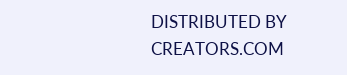DISTRIBUTED BY CREATORS.COM